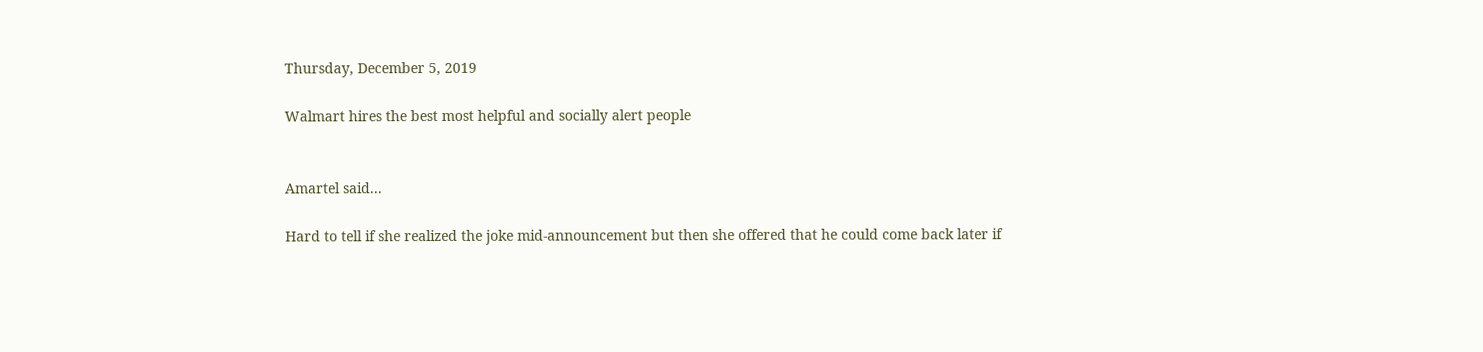Thursday, December 5, 2019

Walmart hires the best most helpful and socially alert people


Amartel said...

Hard to tell if she realized the joke mid-announcement but then she offered that he could come back later if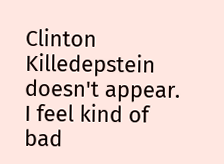Clinton Killedepstein doesn't appear. I feel kind of bad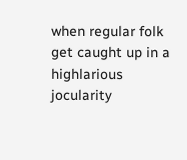when regular folk get caught up in a highlarious jocularity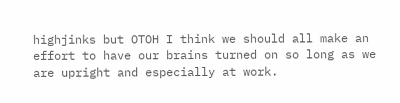highjinks but OTOH I think we should all make an effort to have our brains turned on so long as we are upright and especially at work.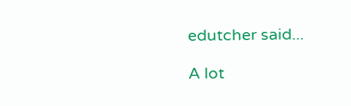edutcher said...

A lot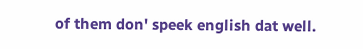of them don' speek english dat well.